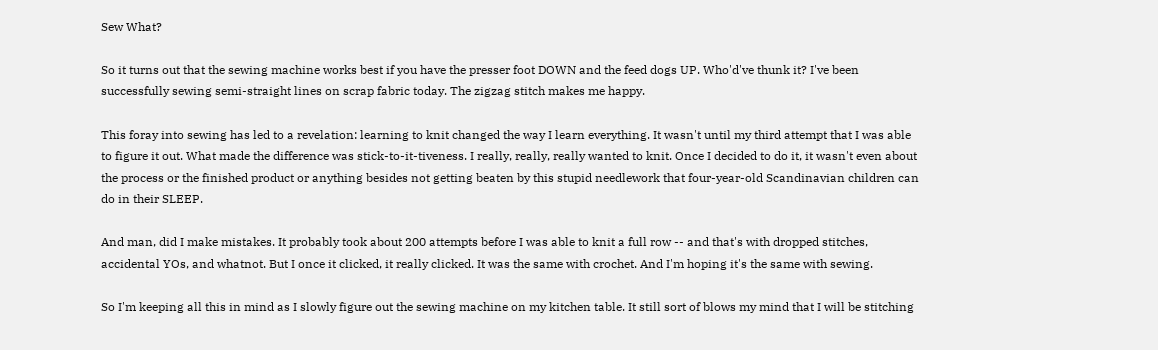Sew What?

So it turns out that the sewing machine works best if you have the presser foot DOWN and the feed dogs UP. Who'd've thunk it? I've been successfully sewing semi-straight lines on scrap fabric today. The zigzag stitch makes me happy.

This foray into sewing has led to a revelation: learning to knit changed the way I learn everything. It wasn't until my third attempt that I was able to figure it out. What made the difference was stick-to-it-tiveness. I really, really, really wanted to knit. Once I decided to do it, it wasn't even about the process or the finished product or anything besides not getting beaten by this stupid needlework that four-year-old Scandinavian children can do in their SLEEP.

And man, did I make mistakes. It probably took about 200 attempts before I was able to knit a full row -- and that's with dropped stitches, accidental YOs, and whatnot. But I once it clicked, it really clicked. It was the same with crochet. And I'm hoping it's the same with sewing.

So I'm keeping all this in mind as I slowly figure out the sewing machine on my kitchen table. It still sort of blows my mind that I will be stitching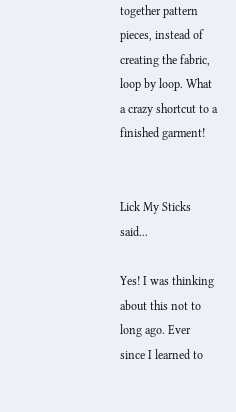together pattern pieces, instead of creating the fabric, loop by loop. What a crazy shortcut to a finished garment!


Lick My Sticks said...

Yes! I was thinking about this not to long ago. Ever since I learned to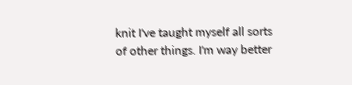knit I've taught myself all sorts of other things. I'm way better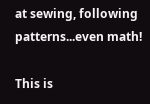at sewing, following patterns...even math!

This is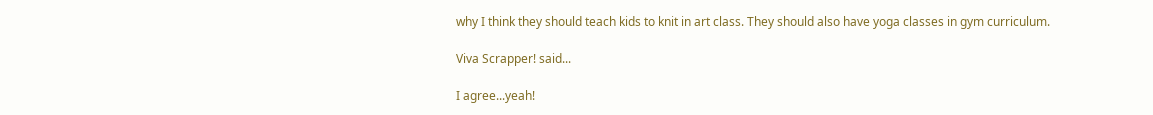why I think they should teach kids to knit in art class. They should also have yoga classes in gym curriculum.

Viva Scrapper! said...

I agree...yeah!